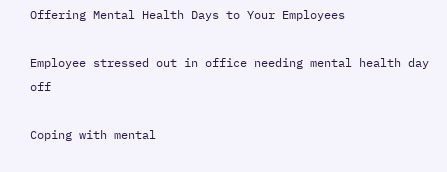Offering Mental Health Days to Your Employees

Employee stressed out in office needing mental health day off

Coping with mental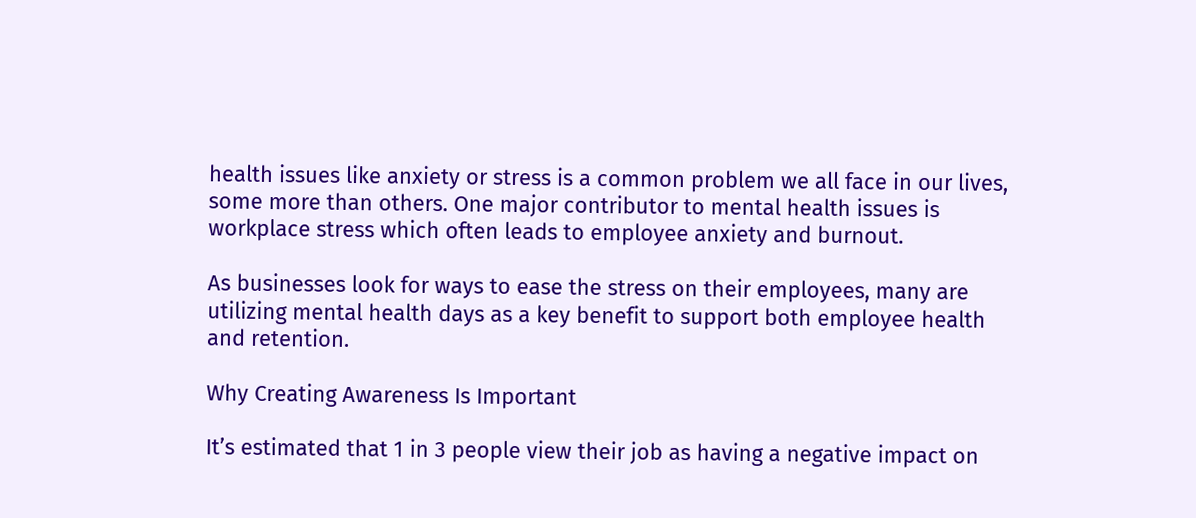health issues like anxiety or stress is a common problem we all face in our lives, some more than others. One major contributor to mental health issues is workplace stress which often leads to employee anxiety and burnout.

As businesses look for ways to ease the stress on their employees, many are utilizing mental health days as a key benefit to support both employee health and retention.

Why Creating Awareness Is Important

It’s estimated that 1 in 3 people view their job as having a negative impact on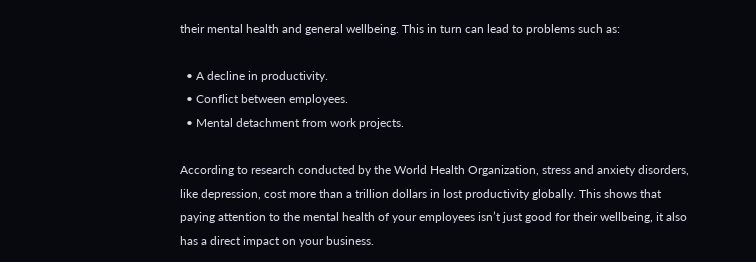their mental health and general wellbeing. This in turn can lead to problems such as:

  • A decline in productivity.
  • Conflict between employees.
  • Mental detachment from work projects.

According to research conducted by the World Health Organization, stress and anxiety disorders, like depression, cost more than a trillion dollars in lost productivity globally. This shows that paying attention to the mental health of your employees isn’t just good for their wellbeing, it also has a direct impact on your business.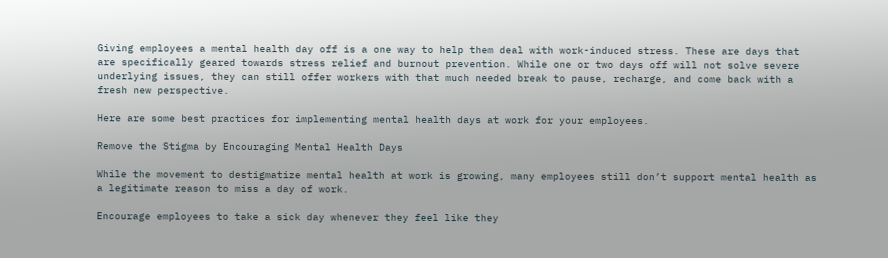Giving employees a mental health day off is a one way to help them deal with work-induced stress. These are days that are specifically geared towards stress relief and burnout prevention. While one or two days off will not solve severe underlying issues, they can still offer workers with that much needed break to pause, recharge, and come back with a fresh new perspective.

Here are some best practices for implementing mental health days at work for your employees.

Remove the Stigma by Encouraging Mental Health Days

While the movement to destigmatize mental health at work is growing, many employees still don’t support mental health as a legitimate reason to miss a day of work.

Encourage employees to take a sick day whenever they feel like they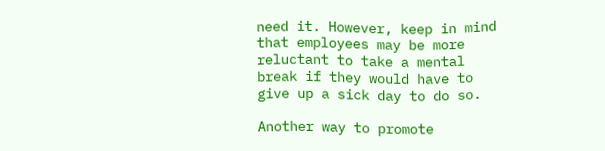need it. However, keep in mind that employees may be more reluctant to take a mental break if they would have to give up a sick day to do so.

Another way to promote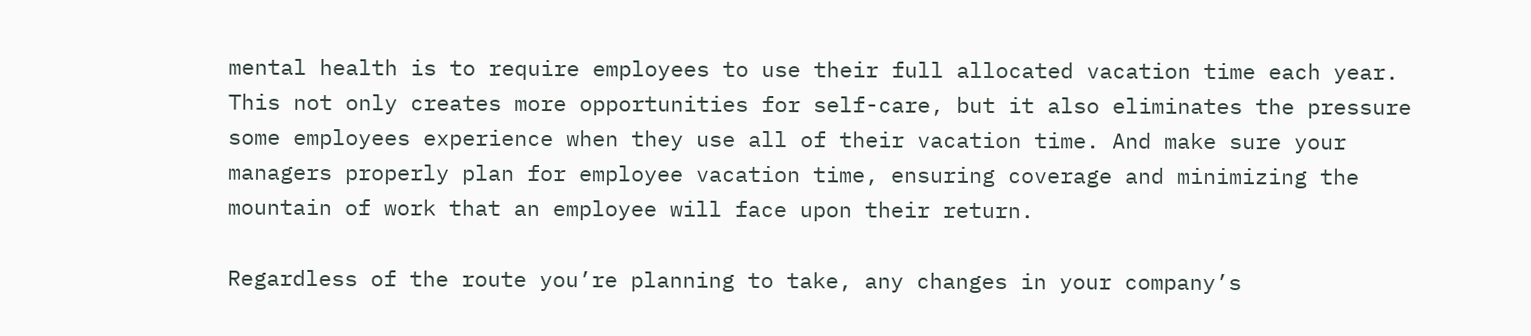mental health is to require employees to use their full allocated vacation time each year. This not only creates more opportunities for self-care, but it also eliminates the pressure some employees experience when they use all of their vacation time. And make sure your managers properly plan for employee vacation time, ensuring coverage and minimizing the mountain of work that an employee will face upon their return.

Regardless of the route you’re planning to take, any changes in your company’s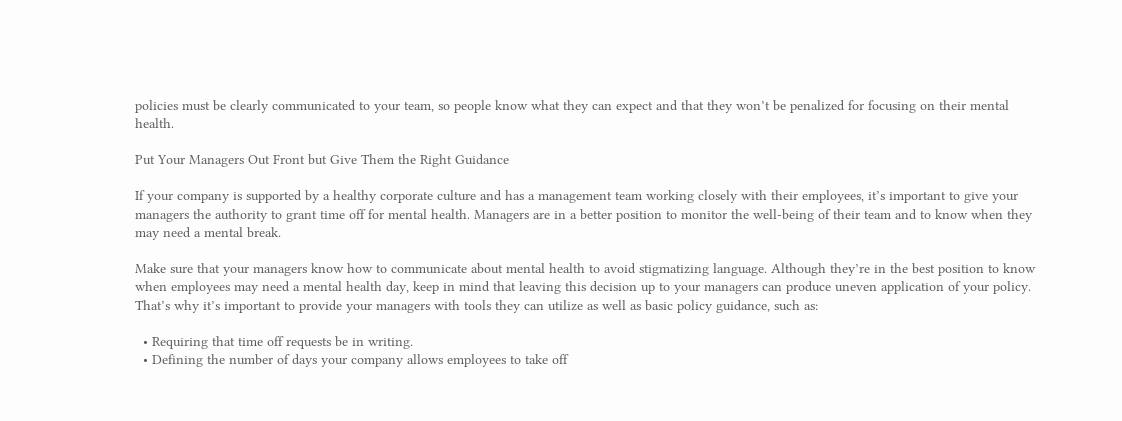policies must be clearly communicated to your team, so people know what they can expect and that they won’t be penalized for focusing on their mental health.

Put Your Managers Out Front but Give Them the Right Guidance

If your company is supported by a healthy corporate culture and has a management team working closely with their employees, it’s important to give your managers the authority to grant time off for mental health. Managers are in a better position to monitor the well-being of their team and to know when they may need a mental break.

Make sure that your managers know how to communicate about mental health to avoid stigmatizing language. Although they’re in the best position to know when employees may need a mental health day, keep in mind that leaving this decision up to your managers can produce uneven application of your policy. That’s why it’s important to provide your managers with tools they can utilize as well as basic policy guidance, such as:

  • Requiring that time off requests be in writing.
  • Defining the number of days your company allows employees to take off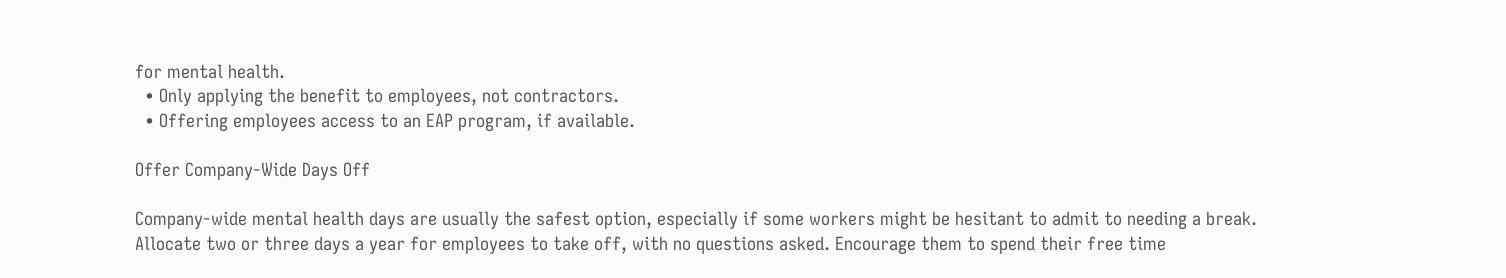for mental health.
  • Only applying the benefit to employees, not contractors.
  • Offering employees access to an EAP program, if available.

Offer Company-Wide Days Off

Company-wide mental health days are usually the safest option, especially if some workers might be hesitant to admit to needing a break. Allocate two or three days a year for employees to take off, with no questions asked. Encourage them to spend their free time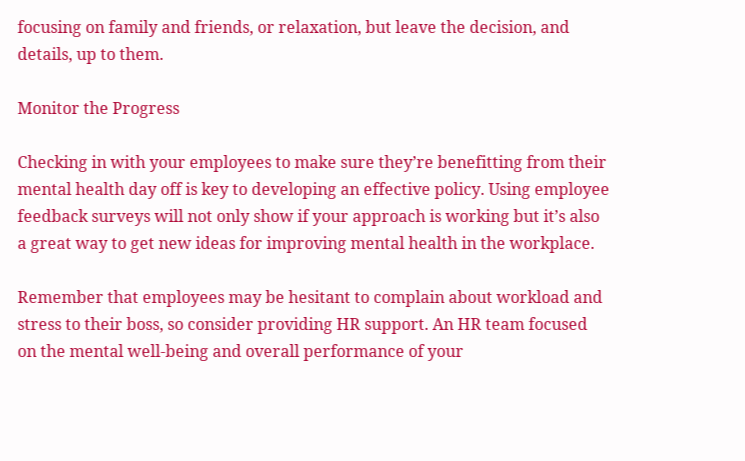focusing on family and friends, or relaxation, but leave the decision, and details, up to them.

Monitor the Progress

Checking in with your employees to make sure they’re benefitting from their mental health day off is key to developing an effective policy. Using employee feedback surveys will not only show if your approach is working but it’s also a great way to get new ideas for improving mental health in the workplace.

Remember that employees may be hesitant to complain about workload and stress to their boss, so consider providing HR support. An HR team focused on the mental well-being and overall performance of your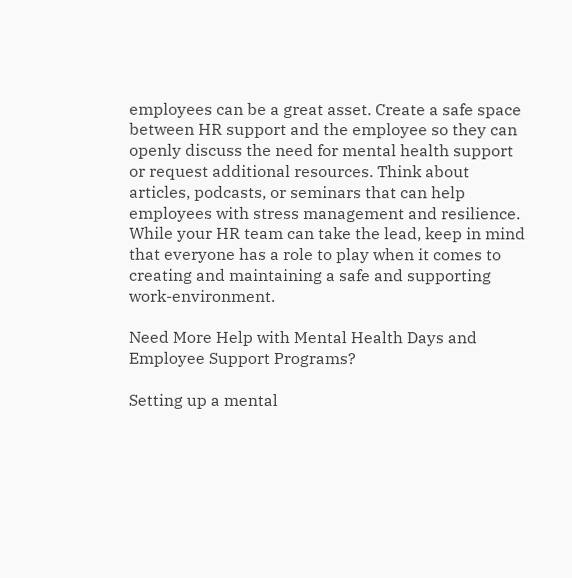employees can be a great asset. Create a safe space between HR support and the employee so they can openly discuss the need for mental health support or request additional resources. Think about articles, podcasts, or seminars that can help employees with stress management and resilience. While your HR team can take the lead, keep in mind that everyone has a role to play when it comes to creating and maintaining a safe and supporting work-environment.

Need More Help with Mental Health Days and Employee Support Programs?

Setting up a mental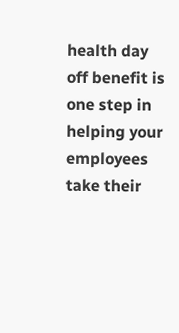health day off benefit is one step in helping your employees take their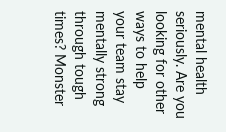mental health seriously. Are you looking for other ways to help your team stay mentally strong through tough times? Monster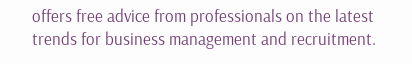offers free advice from professionals on the latest trends for business management and recruitment.